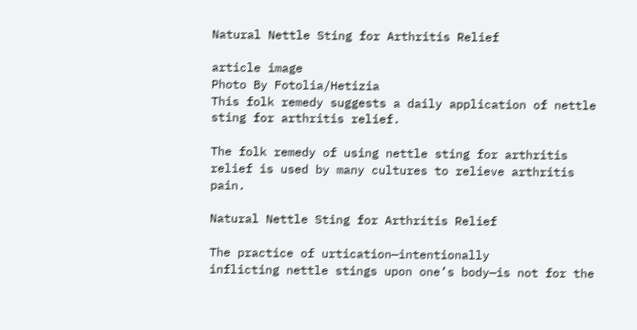Natural Nettle Sting for Arthritis Relief

article image
Photo By Fotolia/Hetizia
This folk remedy suggests a daily application of nettle sting for arthritis relief.

The folk remedy of using nettle sting for arthritis relief is used by many cultures to relieve arthritis pain.

Natural Nettle Sting for Arthritis Relief

The practice of urtication—intentionally
inflicting nettle stings upon one’s body—is not for the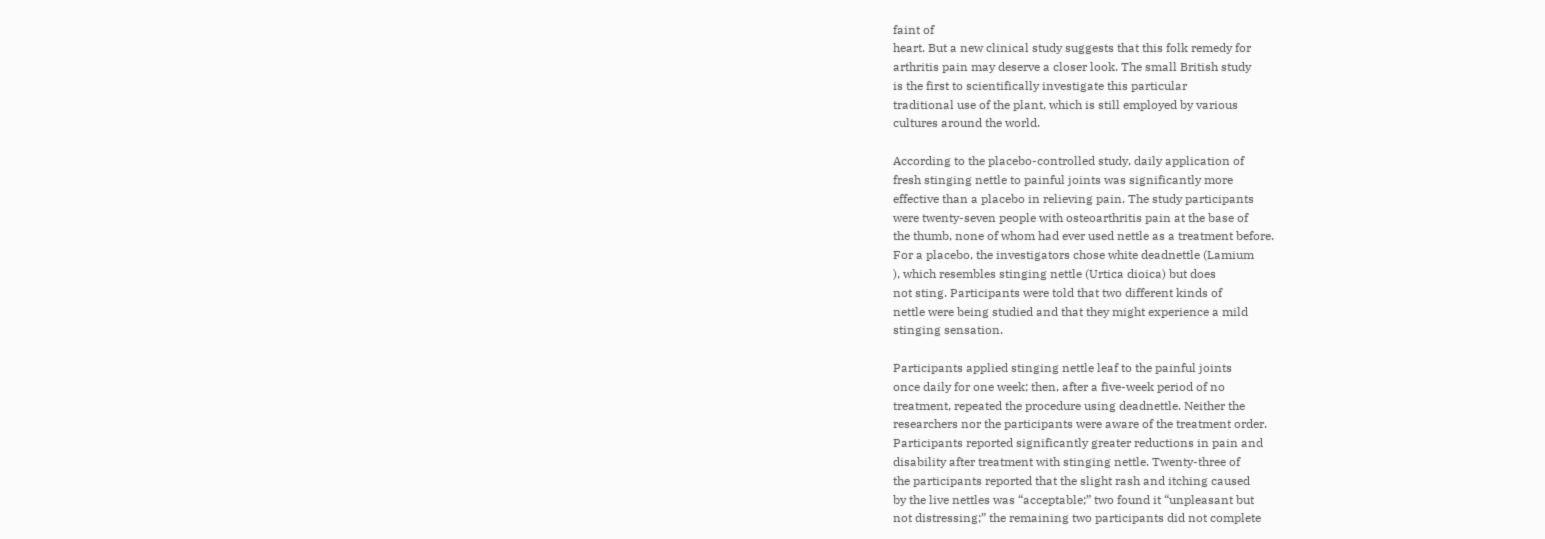faint of
heart. But a new clinical study suggests that this folk remedy for
arthritis pain may deserve a closer look. The small British study
is the first to scientifically investigate this particular
traditional use of the plant, which is still employed by various
cultures around the world.

According to the placebo-controlled study, daily application of
fresh stinging nettle to painful joints was significantly more
effective than a placebo in relieving pain. The study participants
were twenty-seven people with osteoarthritis pain at the base of
the thumb, none of whom had ever used nettle as a treatment before.
For a placebo, the investigators chose white deadnettle (Lamium
), which resembles stinging nettle (Urtica dioica) but does
not sting. Participants were told that two different kinds of
nettle were being studied and that they might experience a mild
stinging sensation.

Participants applied stinging nettle leaf to the painful joints
once daily for one week; then, after a five-week period of no
treatment, repeated the procedure using deadnettle. Neither the
researchers nor the participants were aware of the treatment order.
Participants reported significantly greater reductions in pain and
disability after treatment with stinging nettle. Twenty-three of
the participants reported that the slight rash and itching caused
by the live nettles was “acceptable;” two found it “unpleasant but
not distressing;” the remaining two participants did not complete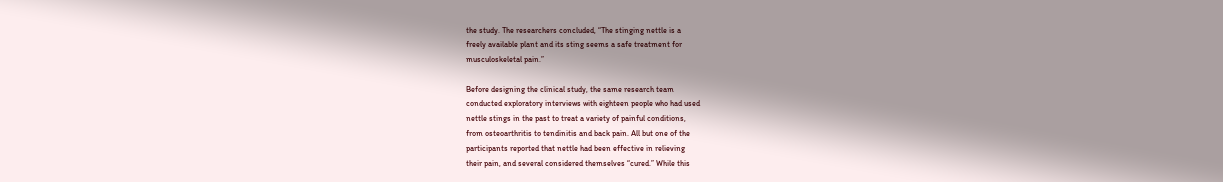the study. The researchers concluded, “The stinging nettle is a
freely available plant and its sting seems a safe treatment for
musculoskeletal pain.”

Before designing the clinical study, the same research team
conducted exploratory interviews with eighteen people who had used
nettle stings in the past to treat a variety of painful conditions,
from osteoarthritis to tendinitis and back pain. All but one of the
participants reported that nettle had been effective in relieving
their pain, and several considered themselves “cured.” While this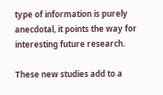type of information is purely anecdotal, it points the way for
interesting future research.

These new studies add to a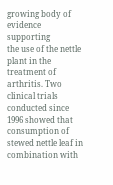growing body of evidence supporting
the use of the nettle plant in the treatment of arthritis. Two
clinical trials conducted since 1996 showed that consumption of
stewed nettle leaf in combination with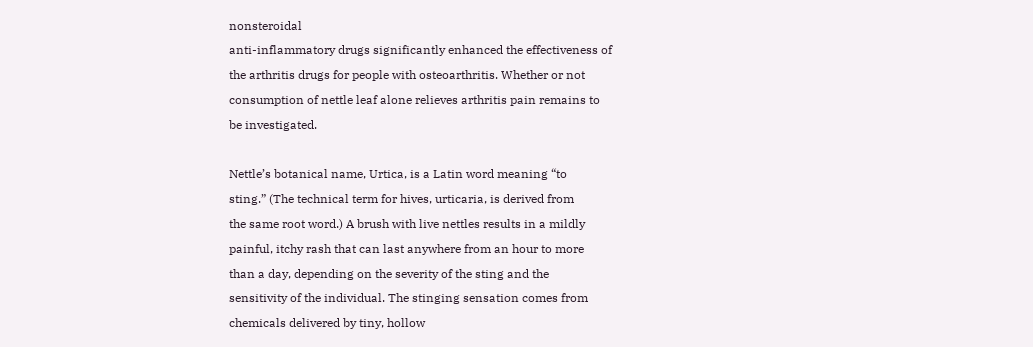nonsteroidal
anti-inflammatory drugs significantly enhanced the effectiveness of
the arthritis drugs for people with osteoarthritis. Whether or not
consumption of nettle leaf alone relieves arthritis pain remains to
be investigated.

Nettle’s botanical name, Urtica, is a Latin word meaning “to
sting.” (The technical term for hives, urticaria, is derived from
the same root word.) A brush with live nettles results in a mildly
painful, itchy rash that can last anywhere from an hour to more
than a day, depending on the severity of the sting and the
sensitivity of the individual. The stinging sensation comes from
chemicals delivered by tiny, hollow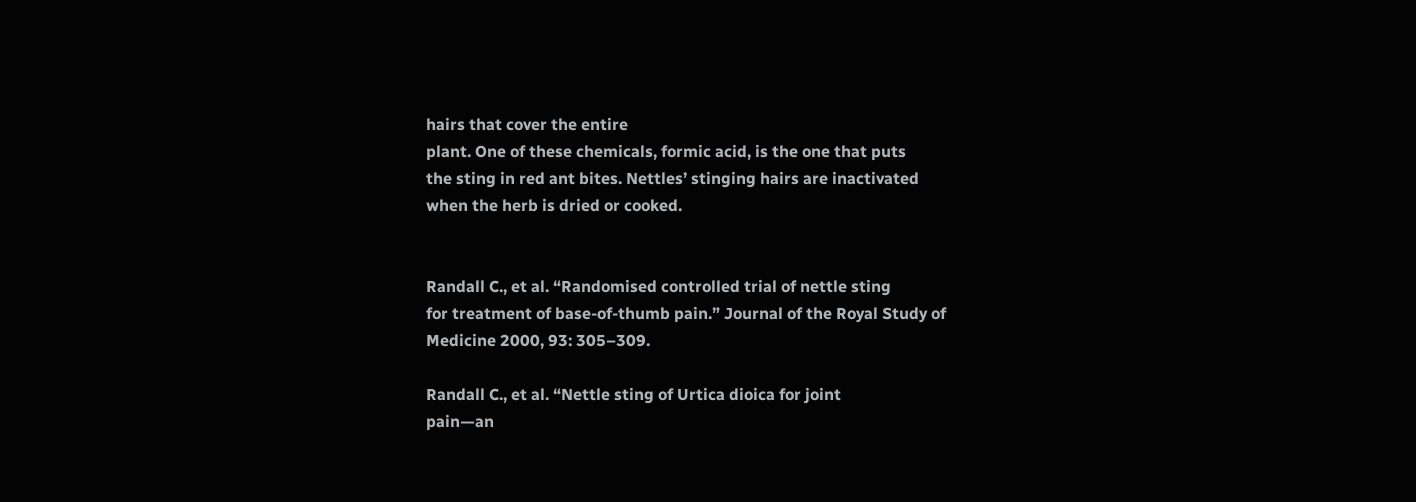hairs that cover the entire
plant. One of these chemicals, formic acid, is the one that puts
the sting in red ant bites. Nettles’ stinging hairs are inactivated
when the herb is dried or cooked.


Randall C., et al. “Randomised controlled trial of nettle sting
for treatment of base-of-thumb pain.” Journal of the Royal Study of
Medicine 2000, 93: 305–309.

Randall C., et al. “Nettle sting of Urtica dioica for joint
pain—an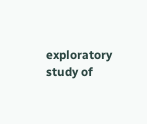exploratory study of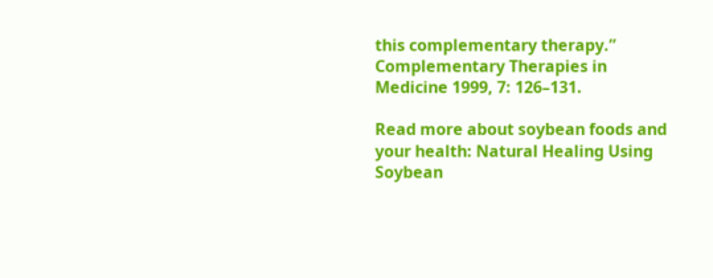this complementary therapy.”
Complementary Therapies in Medicine 1999, 7: 126–131.

Read more about soybean foods and your health: Natural Healing Using Soybean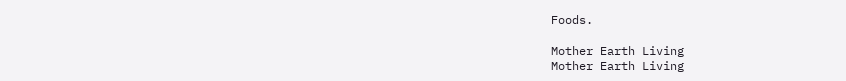Foods.

Mother Earth Living
Mother Earth Living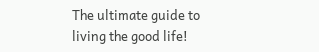The ultimate guide to living the good life!